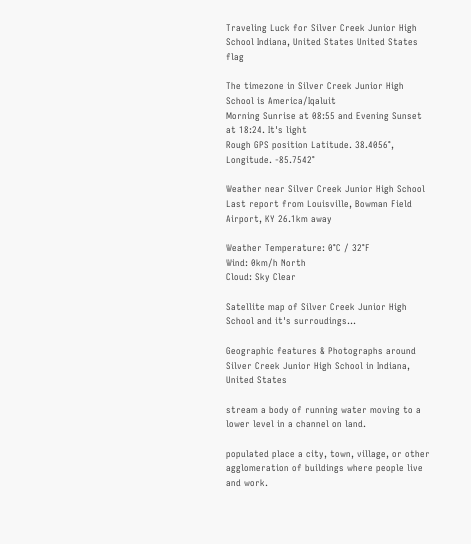Traveling Luck for Silver Creek Junior High School Indiana, United States United States flag

The timezone in Silver Creek Junior High School is America/Iqaluit
Morning Sunrise at 08:55 and Evening Sunset at 18:24. It's light
Rough GPS position Latitude. 38.4056°, Longitude. -85.7542°

Weather near Silver Creek Junior High School Last report from Louisville, Bowman Field Airport, KY 26.1km away

Weather Temperature: 0°C / 32°F
Wind: 0km/h North
Cloud: Sky Clear

Satellite map of Silver Creek Junior High School and it's surroudings...

Geographic features & Photographs around Silver Creek Junior High School in Indiana, United States

stream a body of running water moving to a lower level in a channel on land.

populated place a city, town, village, or other agglomeration of buildings where people live and work.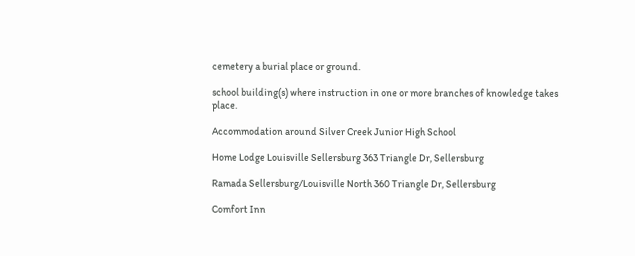cemetery a burial place or ground.

school building(s) where instruction in one or more branches of knowledge takes place.

Accommodation around Silver Creek Junior High School

Home Lodge Louisville Sellersburg 363 Triangle Dr, Sellersburg

Ramada Sellersburg/Louisville North 360 Triangle Dr, Sellersburg

Comfort Inn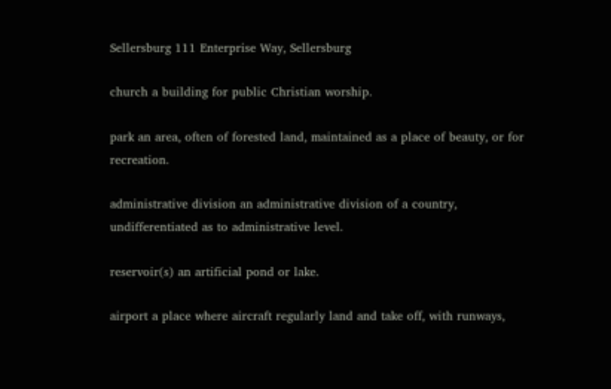Sellersburg 111 Enterprise Way, Sellersburg

church a building for public Christian worship.

park an area, often of forested land, maintained as a place of beauty, or for recreation.

administrative division an administrative division of a country, undifferentiated as to administrative level.

reservoir(s) an artificial pond or lake.

airport a place where aircraft regularly land and take off, with runways,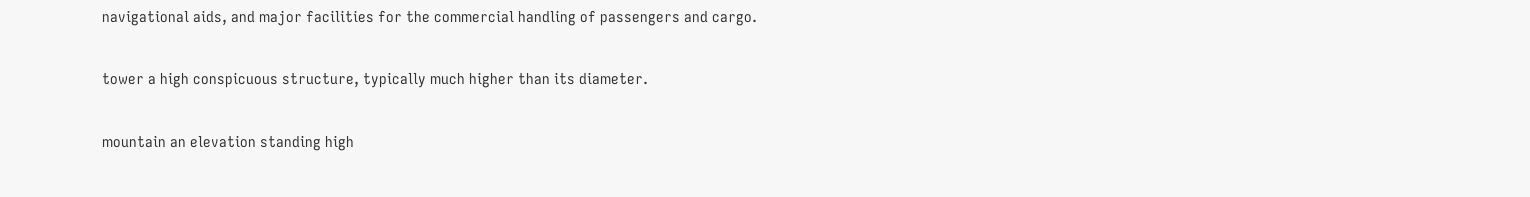navigational aids, and major facilities for the commercial handling of passengers and cargo.

tower a high conspicuous structure, typically much higher than its diameter.

mountain an elevation standing high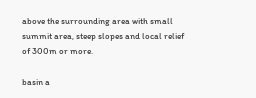above the surrounding area with small summit area, steep slopes and local relief of 300m or more.

basin a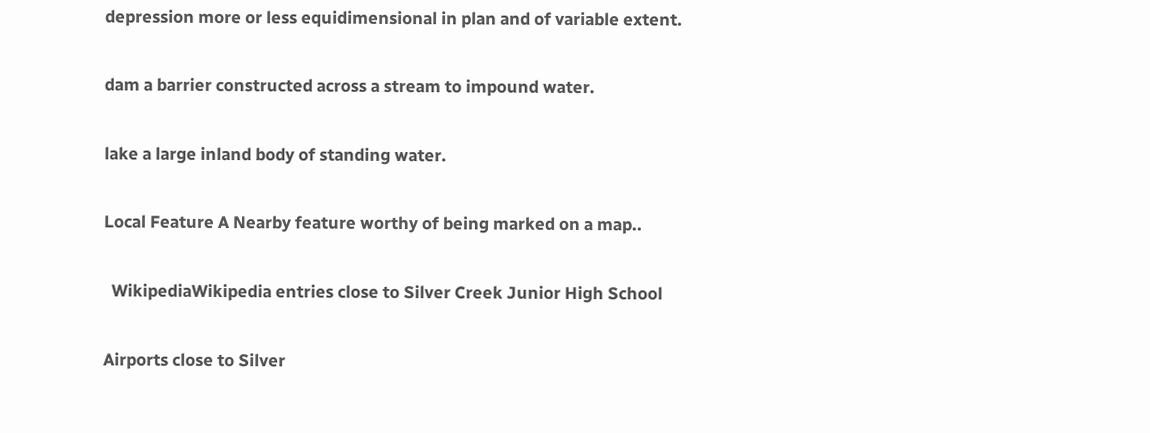depression more or less equidimensional in plan and of variable extent.

dam a barrier constructed across a stream to impound water.

lake a large inland body of standing water.

Local Feature A Nearby feature worthy of being marked on a map..

  WikipediaWikipedia entries close to Silver Creek Junior High School

Airports close to Silver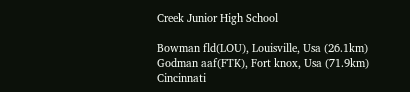Creek Junior High School

Bowman fld(LOU), Louisville, Usa (26.1km)
Godman aaf(FTK), Fort knox, Usa (71.9km)
Cincinnati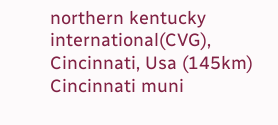northern kentucky international(CVG), Cincinnati, Usa (145km)
Cincinnati muni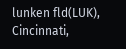lunken fld(LUK), Cincinnati,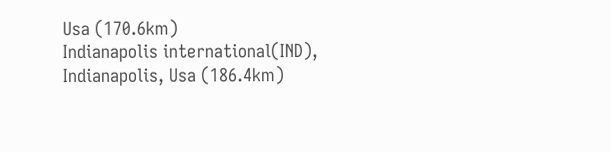Usa (170.6km)
Indianapolis international(IND), Indianapolis, Usa (186.4km)